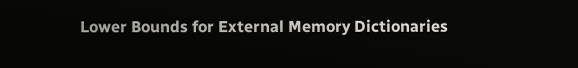Lower Bounds for External Memory Dictionaries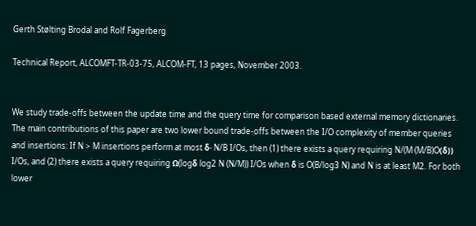Gerth Stølting Brodal and Rolf Fagerberg

Technical Report, ALCOMFT-TR-03-75, ALCOM-FT, 13 pages, November 2003.


We study trade-offs between the update time and the query time for comparison based external memory dictionaries. The main contributions of this paper are two lower bound trade-offs between the I/O complexity of member queries and insertions: If N > M insertions perform at most δ· N/B I/Os, then (1) there exists a query requiring N/(M·(M/B)O(δ)) I/Os, and (2) there exists a query requiring Ω(logδ log2 N (N/M)) I/Os when δ is O(B/log3 N) and N is at least M2. For both lower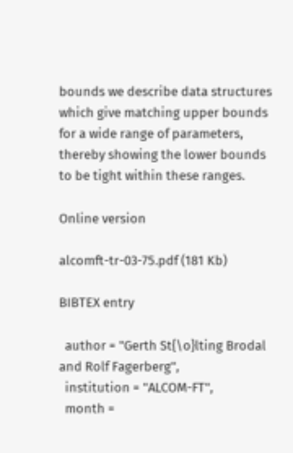bounds we describe data structures which give matching upper bounds for a wide range of parameters, thereby showing the lower bounds to be tight within these ranges.

Online version

alcomft-tr-03-75.pdf (181 Kb)

BIBTEX entry

  author = "Gerth St{\o}lting Brodal and Rolf Fagerberg",
  institution = "ALCOM-FT",
  month =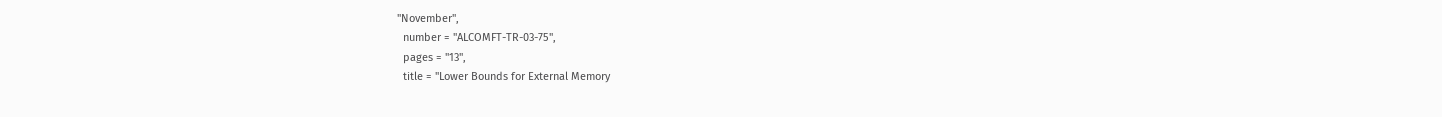"November",
  number = "ALCOMFT-TR-03-75",
  pages = "13",
  title = "Lower Bounds for External Memory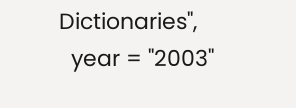Dictionaries",
  year = "2003"